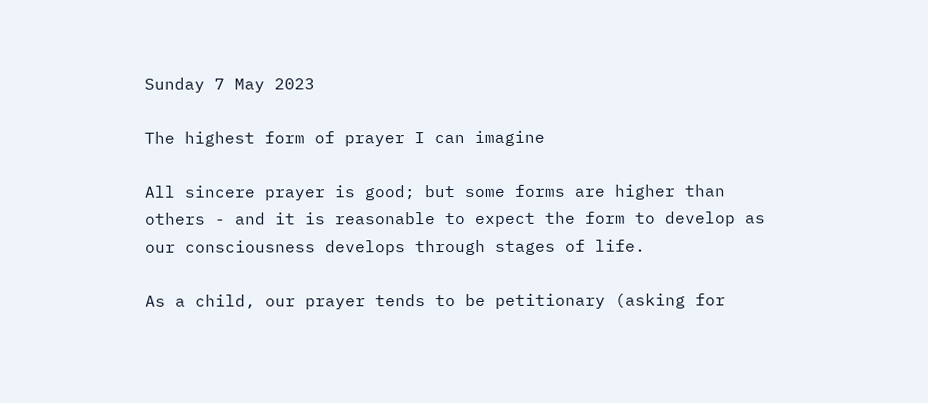Sunday 7 May 2023

The highest form of prayer I can imagine

All sincere prayer is good; but some forms are higher than others - and it is reasonable to expect the form to develop as our consciousness develops through stages of life.

As a child, our prayer tends to be petitionary (asking for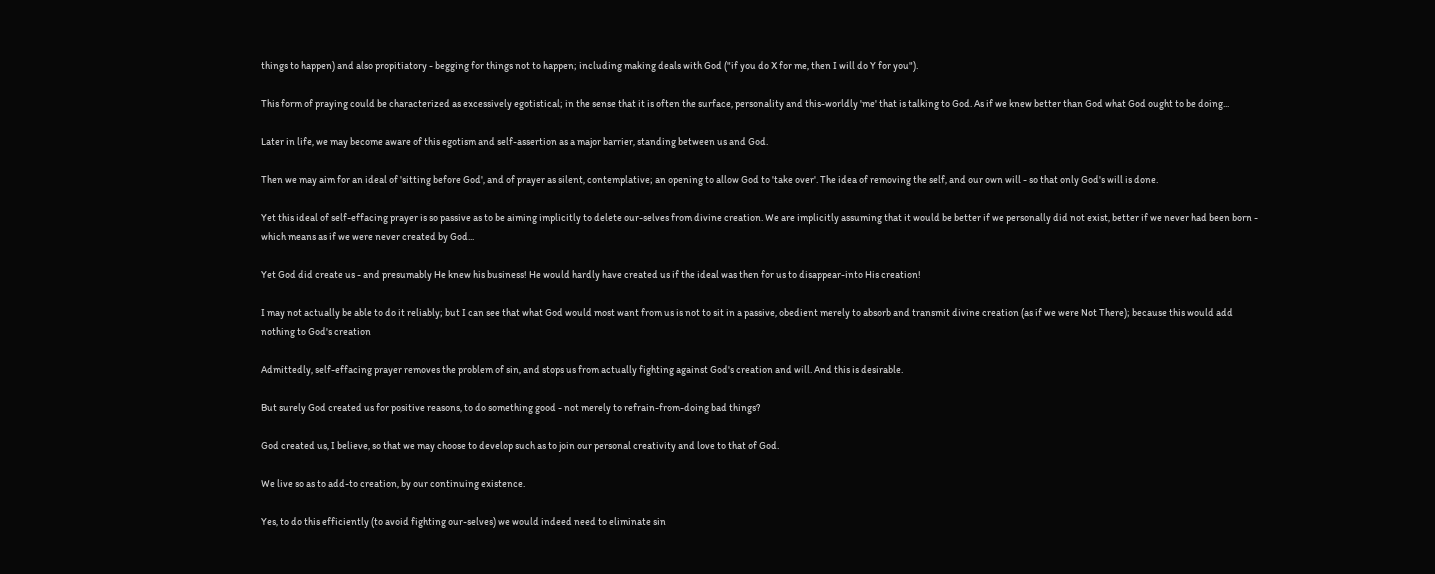things to happen) and also propitiatory - begging for things not to happen; including making deals with God ("if you do X for me, then I will do Y for you").

This form of praying could be characterized as excessively egotistical; in the sense that it is often the surface, personality and this-worldly 'me' that is talking to God. As if we knew better than God what God ought to be doing...

Later in life, we may become aware of this egotism and self-assertion as a major barrier, standing between us and God.

Then we may aim for an ideal of 'sitting before God', and of prayer as silent, contemplative; an opening to allow God to 'take over'. The idea of removing the self, and our own will - so that only God's will is done.

Yet this ideal of self-effacing prayer is so passive as to be aiming implicitly to delete our-selves from divine creation. We are implicitly assuming that it would be better if we personally did not exist, better if we never had been born - which means as if we were never created by God...

Yet God did create us - and presumably He knew his business! He would hardly have created us if the ideal was then for us to disappear-into His creation!

I may not actually be able to do it reliably; but I can see that what God would most want from us is not to sit in a passive, obedient merely to absorb and transmit divine creation (as if we were Not There); because this would add nothing to God's creation

Admittedly, self-effacing prayer removes the problem of sin, and stops us from actually fighting against God's creation and will. And this is desirable.

But surely God created us for positive reasons, to do something good - not merely to refrain-from-doing bad things?

God created us, I believe, so that we may choose to develop such as to join our personal creativity and love to that of God.

We live so as to add-to creation, by our continuing existence.

Yes, to do this efficiently (to avoid fighting our-selves) we would indeed need to eliminate sin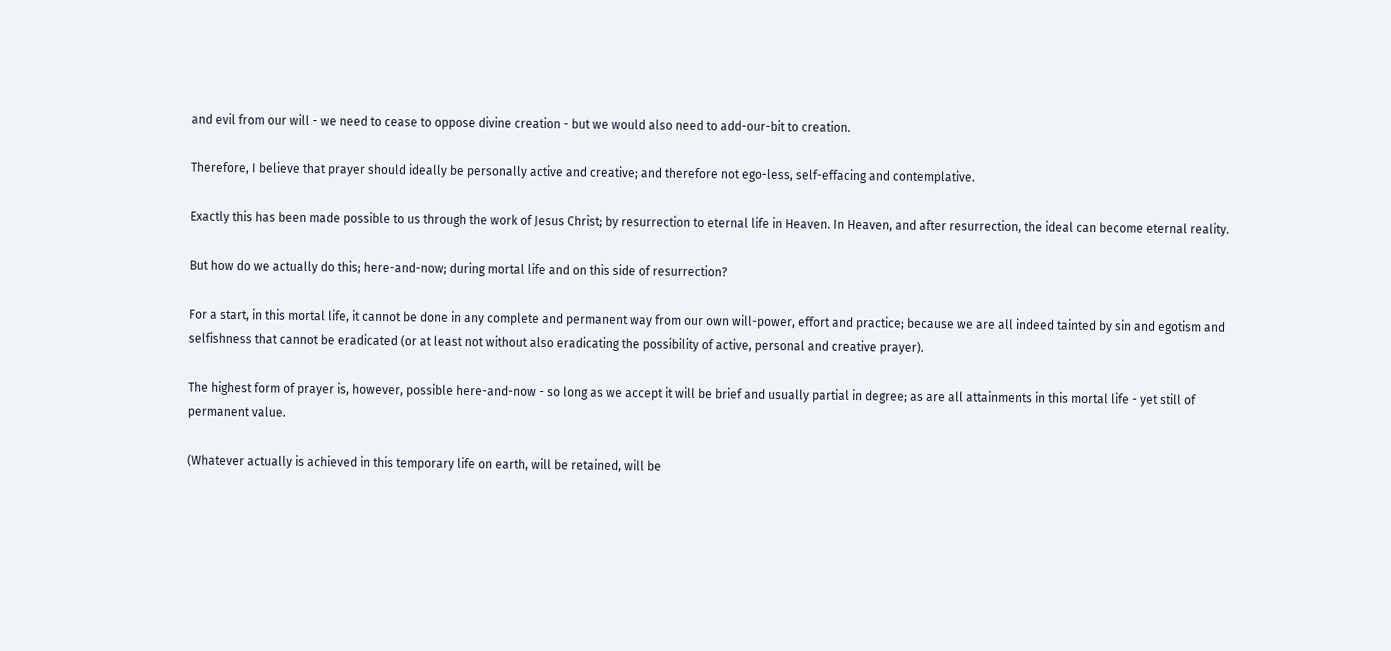and evil from our will - we need to cease to oppose divine creation - but we would also need to add-our-bit to creation.

Therefore, I believe that prayer should ideally be personally active and creative; and therefore not ego-less, self-effacing and contemplative.

Exactly this has been made possible to us through the work of Jesus Christ; by resurrection to eternal life in Heaven. In Heaven, and after resurrection, the ideal can become eternal reality.

But how do we actually do this; here-and-now; during mortal life and on this side of resurrection?

For a start, in this mortal life, it cannot be done in any complete and permanent way from our own will-power, effort and practice; because we are all indeed tainted by sin and egotism and selfishness that cannot be eradicated (or at least not without also eradicating the possibility of active, personal and creative prayer).

The highest form of prayer is, however, possible here-and-now - so long as we accept it will be brief and usually partial in degree; as are all attainments in this mortal life - yet still of permanent value.

(Whatever actually is achieved in this temporary life on earth, will be retained, will be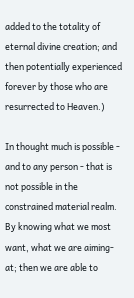added to the totality of eternal divine creation; and then potentially experienced forever by those who are resurrected to Heaven.)

In thought much is possible - and to any person - that is not possible in the constrained material realm. By knowing what we most want, what we are aiming-at; then we are able to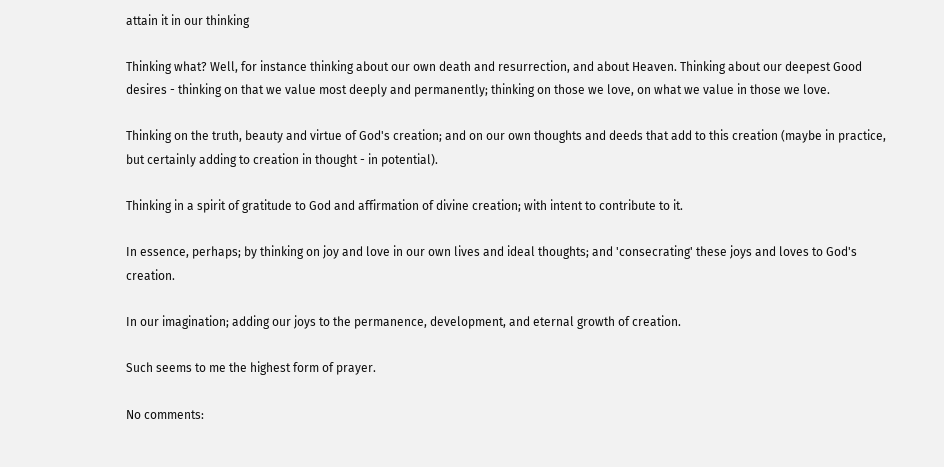attain it in our thinking

Thinking what? Well, for instance thinking about our own death and resurrection, and about Heaven. Thinking about our deepest Good desires - thinking on that we value most deeply and permanently; thinking on those we love, on what we value in those we love.

Thinking on the truth, beauty and virtue of God's creation; and on our own thoughts and deeds that add to this creation (maybe in practice, but certainly adding to creation in thought - in potential).

Thinking in a spirit of gratitude to God and affirmation of divine creation; with intent to contribute to it.

In essence, perhaps; by thinking on joy and love in our own lives and ideal thoughts; and 'consecrating' these joys and loves to God's creation.

In our imagination; adding our joys to the permanence, development, and eternal growth of creation.

Such seems to me the highest form of prayer.

No comments: